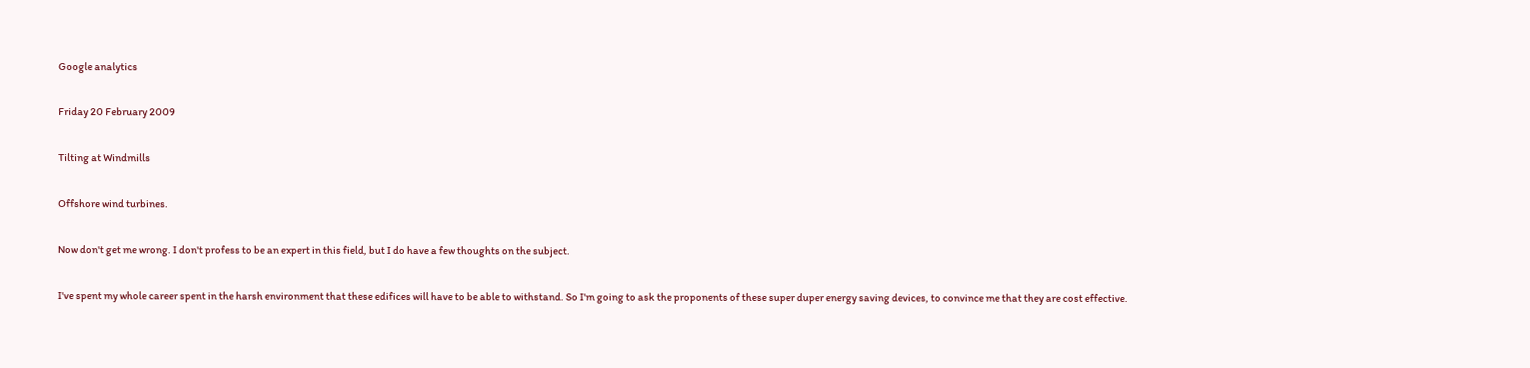Google analytics

Friday 20 February 2009

Tilting at Windmills

Offshore wind turbines.

Now don't get me wrong. I don't profess to be an expert in this field, but I do have a few thoughts on the subject.

I've spent my whole career spent in the harsh environment that these edifices will have to be able to withstand. So I'm going to ask the proponents of these super duper energy saving devices, to convince me that they are cost effective.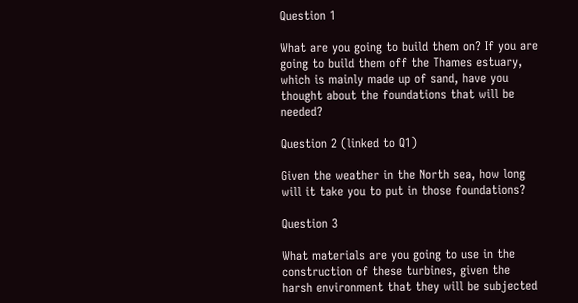Question 1

What are you going to build them on? If you are going to build them off the Thames estuary, which is mainly made up of sand, have you thought about the foundations that will be needed?

Question 2 (linked to Q1)

Given the weather in the North sea, how long will it take you to put in those foundations?

Question 3

What materials are you going to use in the construction of these turbines, given the harsh environment that they will be subjected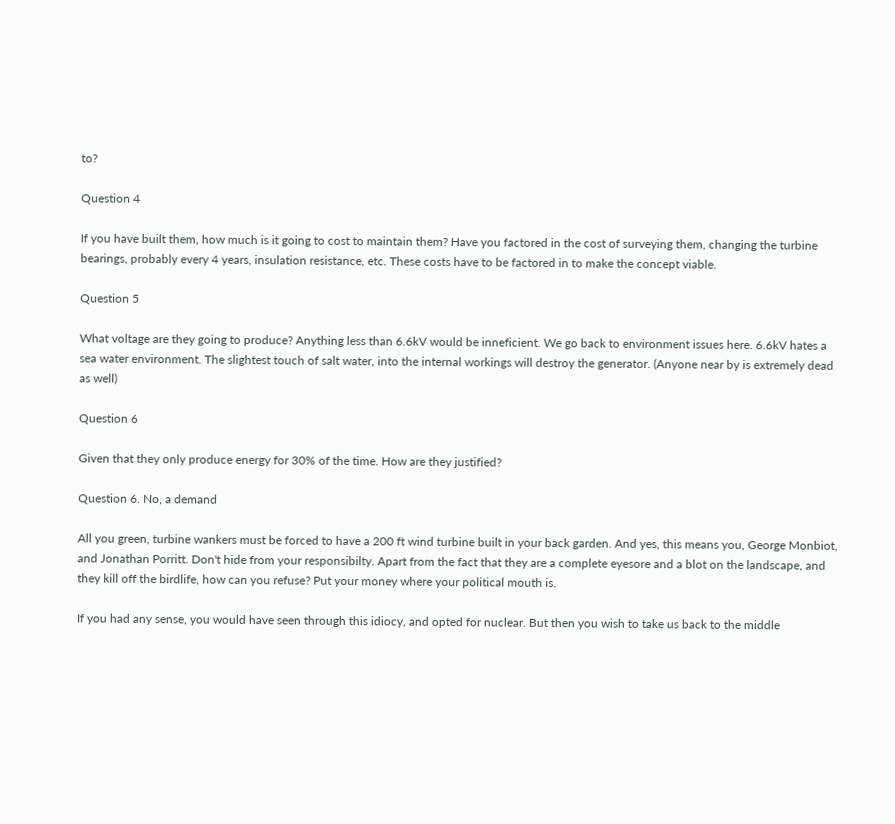to?

Question 4

If you have built them, how much is it going to cost to maintain them? Have you factored in the cost of surveying them, changing the turbine bearings, probably every 4 years, insulation resistance, etc. These costs have to be factored in to make the concept viable.

Question 5

What voltage are they going to produce? Anything less than 6.6kV would be inneficient. We go back to environment issues here. 6.6kV hates a sea water environment. The slightest touch of salt water, into the internal workings will destroy the generator. (Anyone near by is extremely dead as well)

Question 6

Given that they only produce energy for 30% of the time. How are they justified?

Question 6. No, a demand

All you green, turbine wankers must be forced to have a 200 ft wind turbine built in your back garden. And yes, this means you, George Monbiot, and Jonathan Porritt. Don't hide from your responsibilty. Apart from the fact that they are a complete eyesore and a blot on the landscape, and they kill off the birdlife, how can you refuse? Put your money where your political mouth is.

If you had any sense, you would have seen through this idiocy, and opted for nuclear. But then you wish to take us back to the middle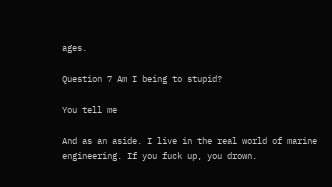ages.

Question 7 Am I being to stupid?

You tell me

And as an aside. I live in the real world of marine engineering. If you fuck up, you drown.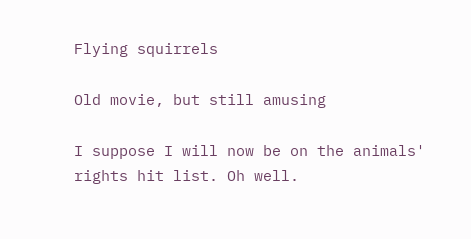Flying squirrels

Old movie, but still amusing

I suppose I will now be on the animals' rights hit list. Oh well.